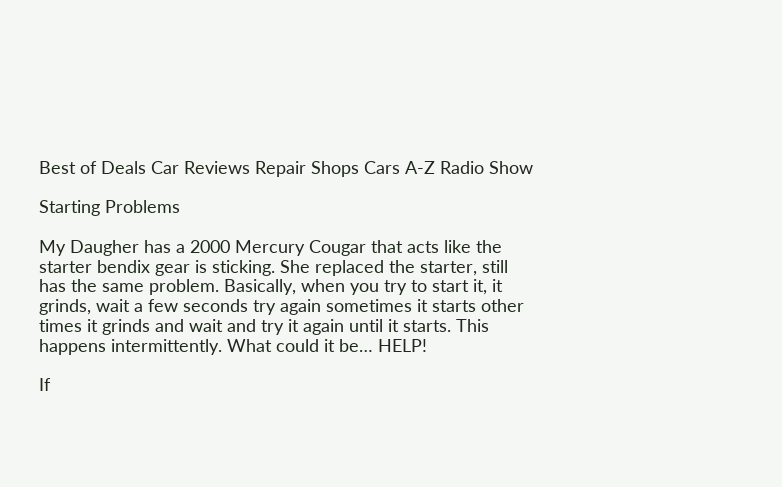Best of Deals Car Reviews Repair Shops Cars A-Z Radio Show

Starting Problems

My Daugher has a 2000 Mercury Cougar that acts like the starter bendix gear is sticking. She replaced the starter, still has the same problem. Basically, when you try to start it, it grinds, wait a few seconds try again sometimes it starts other times it grinds and wait and try it again until it starts. This happens intermittently. What could it be… HELP!

If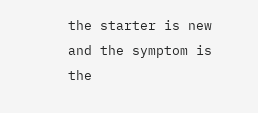the starter is new and the symptom is the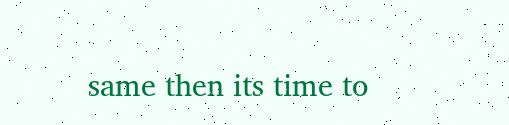same then its time to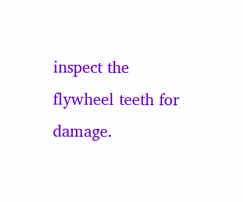inspect the flywheel teeth for damage.